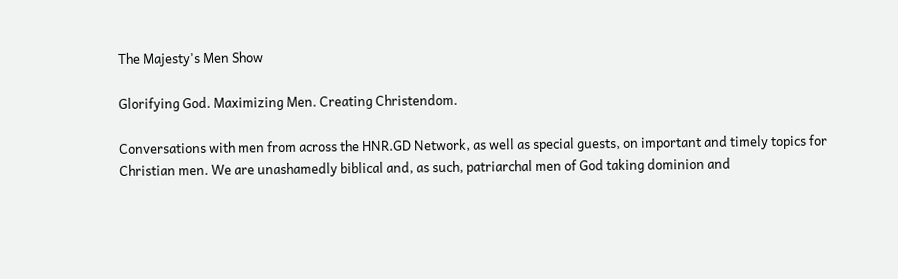The Majesty's Men Show

Glorifying God. Maximizing Men. Creating Christendom.

Conversations with men from across the HNR.GD Network, as well as special guests, on important and timely topics for Christian men. We are unashamedly biblical and, as such, patriarchal men of God taking dominion and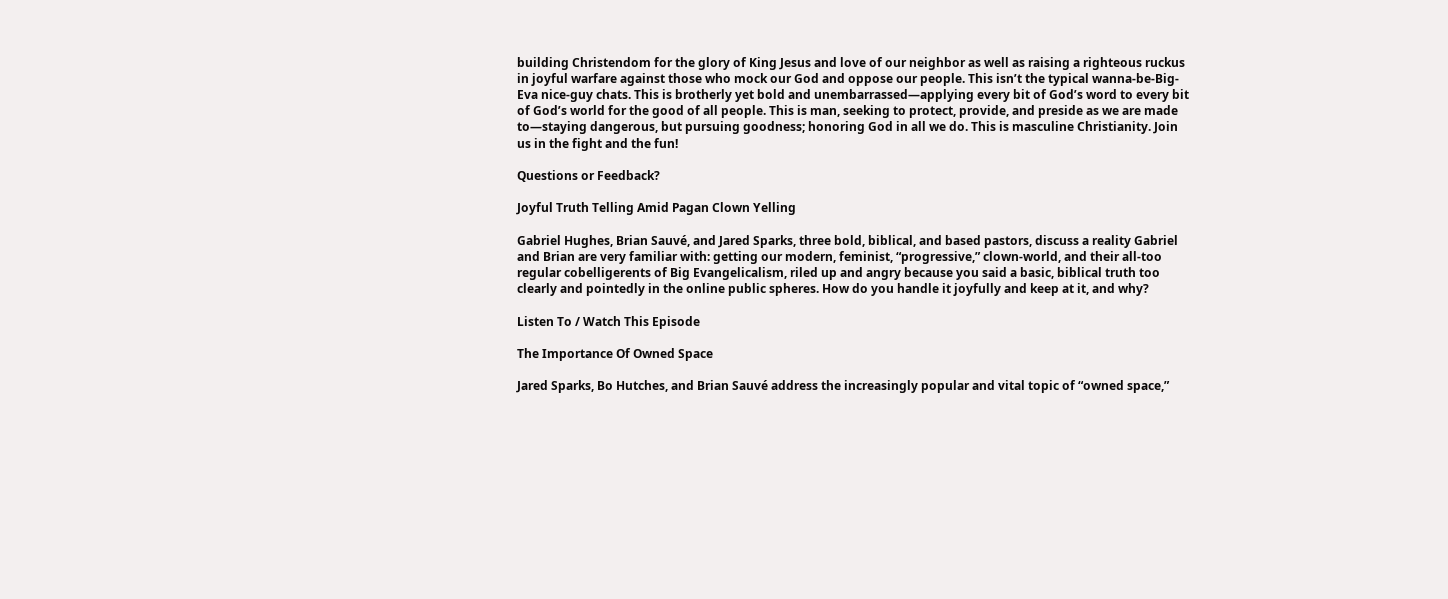building Christendom for the glory of King Jesus and love of our neighbor as well as raising a righteous ruckus in joyful warfare against those who mock our God and oppose our people. This isn’t the typical wanna-be-Big-Eva nice-guy chats. This is brotherly yet bold and unembarrassed—applying every bit of God’s word to every bit of God’s world for the good of all people. This is man, seeking to protect, provide, and preside as we are made to—staying dangerous, but pursuing goodness; honoring God in all we do. This is masculine Christianity. Join us in the fight and the fun!

Questions or Feedback?

Joyful Truth Telling Amid Pagan Clown Yelling

Gabriel Hughes, Brian Sauvé, and Jared Sparks, three bold, biblical, and based pastors, discuss a reality Gabriel and Brian are very familiar with: getting our modern, feminist, “progressive,” clown-world, and their all-too regular cobelligerents of Big Evangelicalism, riled up and angry because you said a basic, biblical truth too clearly and pointedly in the online public spheres. How do you handle it joyfully and keep at it, and why?

Listen To / Watch This Episode

The Importance Of Owned Space

Jared Sparks, Bo Hutches, and Brian Sauvé address the increasingly popular and vital topic of “owned space,”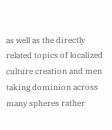as well as the directly related topics of localized culture creation and men taking dominion across many spheres rather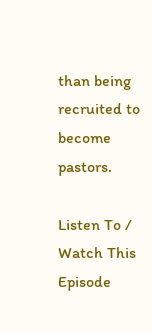than being recruited to become pastors.

Listen To / Watch This Episode